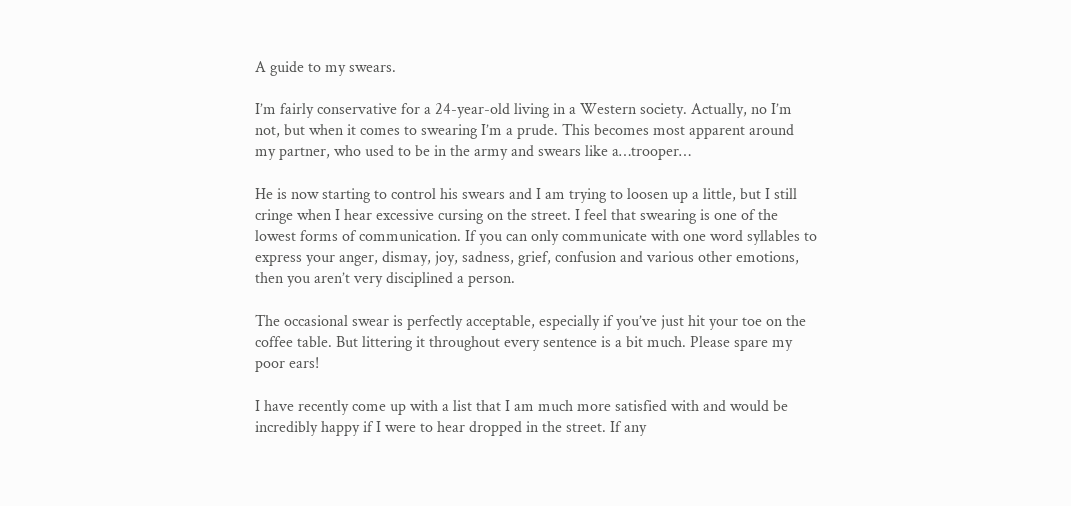A guide to my swears.

I’m fairly conservative for a 24-year-old living in a Western society. Actually, no I’m not, but when it comes to swearing I’m a prude. This becomes most apparent around my partner, who used to be in the army and swears like a…trooper…

He is now starting to control his swears and I am trying to loosen up a little, but I still cringe when I hear excessive cursing on the street. I feel that swearing is one of the lowest forms of communication. If you can only communicate with one word syllables to express your anger, dismay, joy, sadness, grief, confusion and various other emotions, then you aren’t very disciplined a person.

The occasional swear is perfectly acceptable, especially if you’ve just hit your toe on the coffee table. But littering it throughout every sentence is a bit much. Please spare my poor ears!

I have recently come up with a list that I am much more satisfied with and would be incredibly happy if I were to hear dropped in the street. If any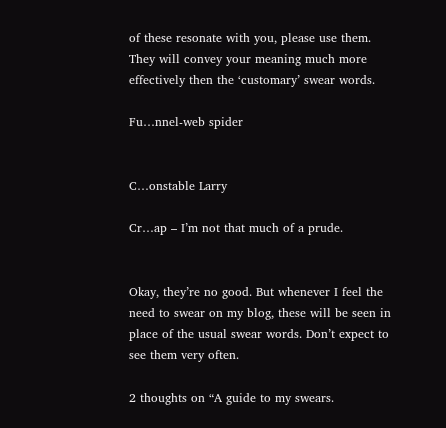of these resonate with you, please use them. They will convey your meaning much more effectively then the ‘customary’ swear words.

Fu…nnel-web spider


C…onstable Larry

Cr…ap – I’m not that much of a prude.


Okay, they’re no good. But whenever I feel the need to swear on my blog, these will be seen in place of the usual swear words. Don’t expect to see them very often.

2 thoughts on “A guide to my swears.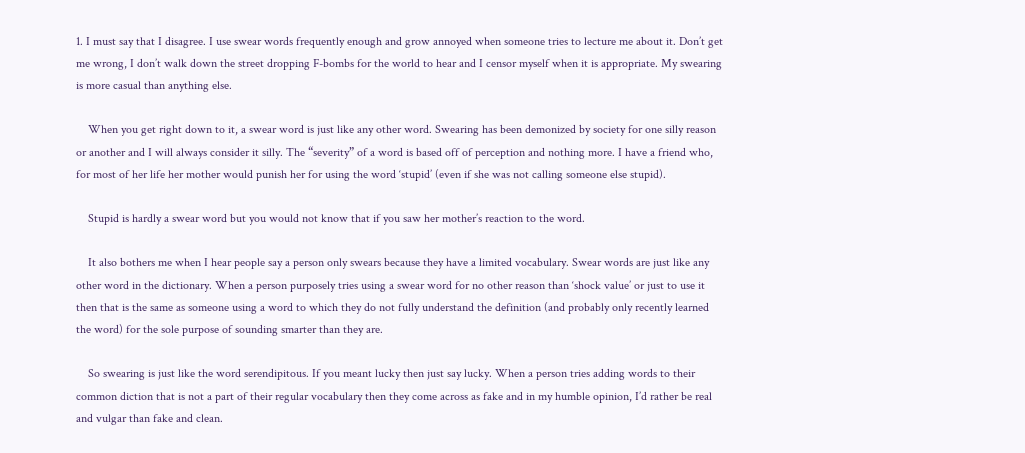1. I must say that I disagree. I use swear words frequently enough and grow annoyed when someone tries to lecture me about it. Don’t get me wrong, I don’t walk down the street dropping F-bombs for the world to hear and I censor myself when it is appropriate. My swearing is more casual than anything else.

    When you get right down to it, a swear word is just like any other word. Swearing has been demonized by society for one silly reason or another and I will always consider it silly. The “severity” of a word is based off of perception and nothing more. I have a friend who, for most of her life her mother would punish her for using the word ‘stupid’ (even if she was not calling someone else stupid).

    Stupid is hardly a swear word but you would not know that if you saw her mother’s reaction to the word.

    It also bothers me when I hear people say a person only swears because they have a limited vocabulary. Swear words are just like any other word in the dictionary. When a person purposely tries using a swear word for no other reason than ‘shock value’ or just to use it then that is the same as someone using a word to which they do not fully understand the definition (and probably only recently learned the word) for the sole purpose of sounding smarter than they are.

    So swearing is just like the word serendipitous. If you meant lucky then just say lucky. When a person tries adding words to their common diction that is not a part of their regular vocabulary then they come across as fake and in my humble opinion, I’d rather be real and vulgar than fake and clean.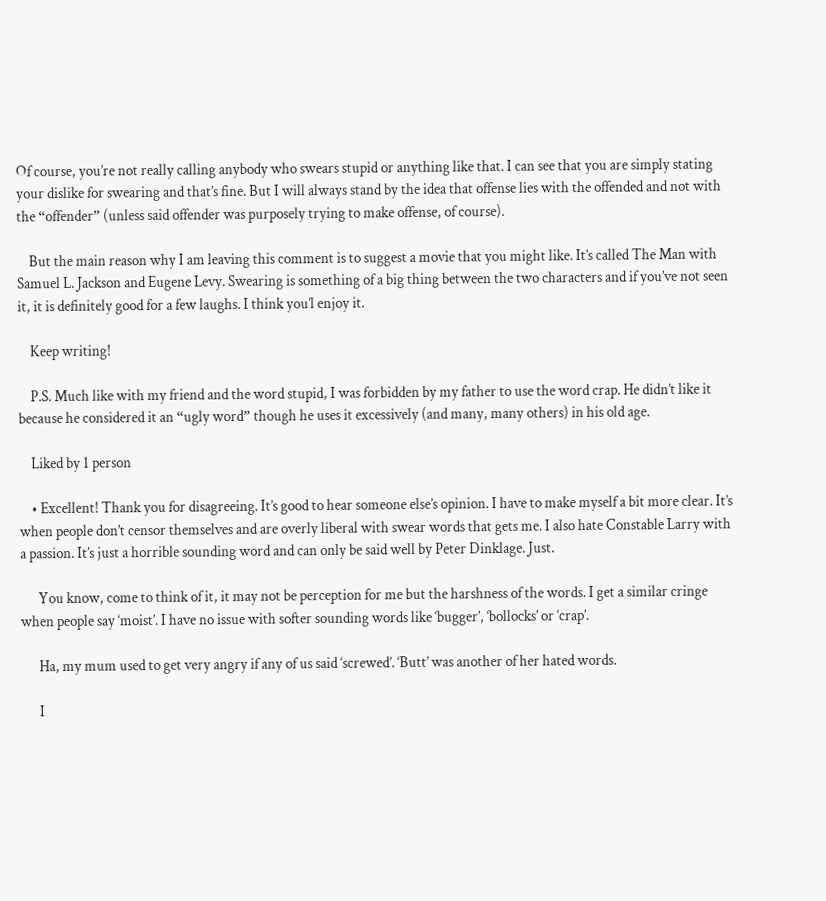Of course, you’re not really calling anybody who swears stupid or anything like that. I can see that you are simply stating your dislike for swearing and that’s fine. But I will always stand by the idea that offense lies with the offended and not with the “offender” (unless said offender was purposely trying to make offense, of course).

    But the main reason why I am leaving this comment is to suggest a movie that you might like. It’s called The Man with Samuel L. Jackson and Eugene Levy. Swearing is something of a big thing between the two characters and if you’ve not seen it, it is definitely good for a few laughs. I think you’l enjoy it.

    Keep writing!

    P.S. Much like with my friend and the word stupid, I was forbidden by my father to use the word crap. He didn’t like it because he considered it an “ugly word” though he uses it excessively (and many, many others) in his old age.

    Liked by 1 person

    • Excellent! Thank you for disagreeing. It’s good to hear someone else’s opinion. I have to make myself a bit more clear. It’s when people don’t censor themselves and are overly liberal with swear words that gets me. I also hate Constable Larry with a passion. It’s just a horrible sounding word and can only be said well by Peter Dinklage. Just.

      You know, come to think of it, it may not be perception for me but the harshness of the words. I get a similar cringe when people say ‘moist’. I have no issue with softer sounding words like ‘bugger’, ‘bollocks’ or ‘crap’.

      Ha, my mum used to get very angry if any of us said ‘screwed’. ‘Butt’ was another of her hated words.

      I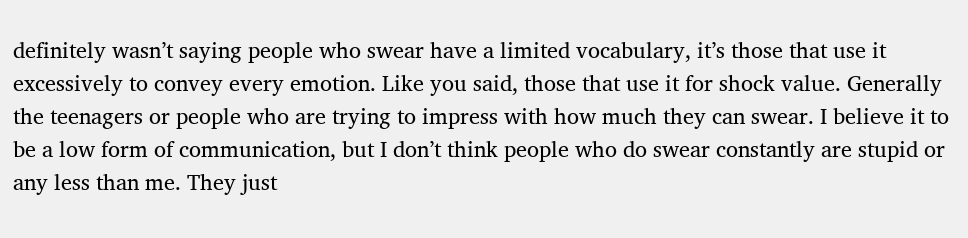definitely wasn’t saying people who swear have a limited vocabulary, it’s those that use it excessively to convey every emotion. Like you said, those that use it for shock value. Generally the teenagers or people who are trying to impress with how much they can swear. I believe it to be a low form of communication, but I don’t think people who do swear constantly are stupid or any less than me. They just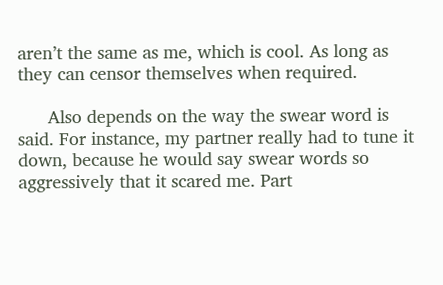aren’t the same as me, which is cool. As long as they can censor themselves when required.

      Also depends on the way the swear word is said. For instance, my partner really had to tune it down, because he would say swear words so aggressively that it scared me. Part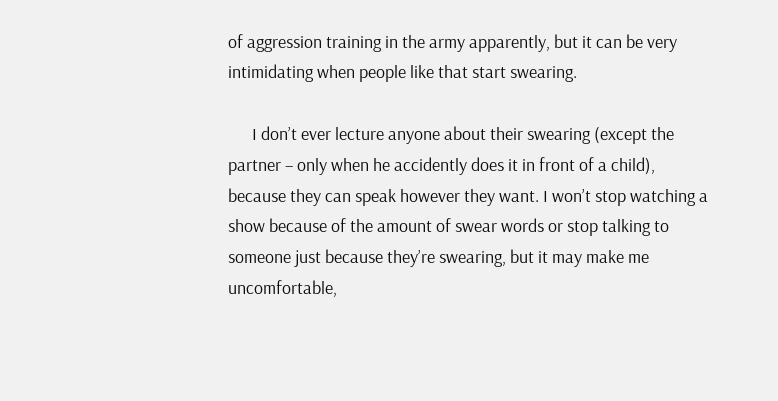of aggression training in the army apparently, but it can be very intimidating when people like that start swearing.

      I don’t ever lecture anyone about their swearing (except the partner – only when he accidently does it in front of a child), because they can speak however they want. I won’t stop watching a show because of the amount of swear words or stop talking to someone just because they’re swearing, but it may make me uncomfortable,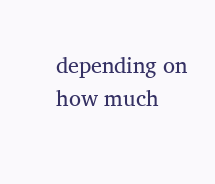depending on how much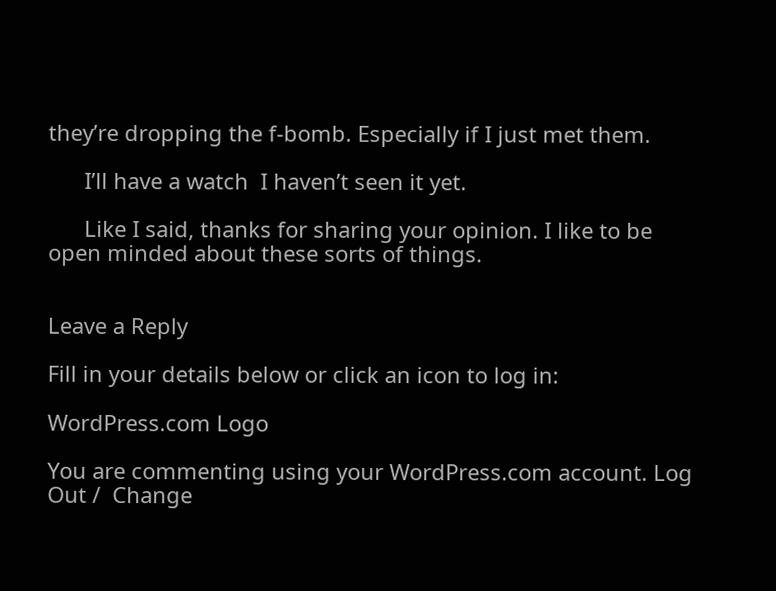they’re dropping the f-bomb. Especially if I just met them.

      I’ll have a watch  I haven’t seen it yet.

      Like I said, thanks for sharing your opinion. I like to be open minded about these sorts of things.


Leave a Reply

Fill in your details below or click an icon to log in:

WordPress.com Logo

You are commenting using your WordPress.com account. Log Out /  Change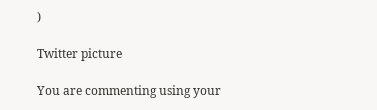)

Twitter picture

You are commenting using your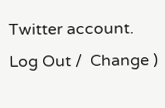Twitter account. Log Out /  Change )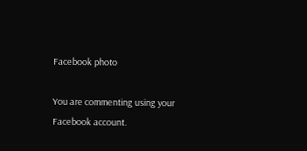Facebook photo

You are commenting using your Facebook account.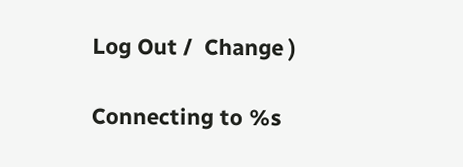Log Out /  Change )

Connecting to %s